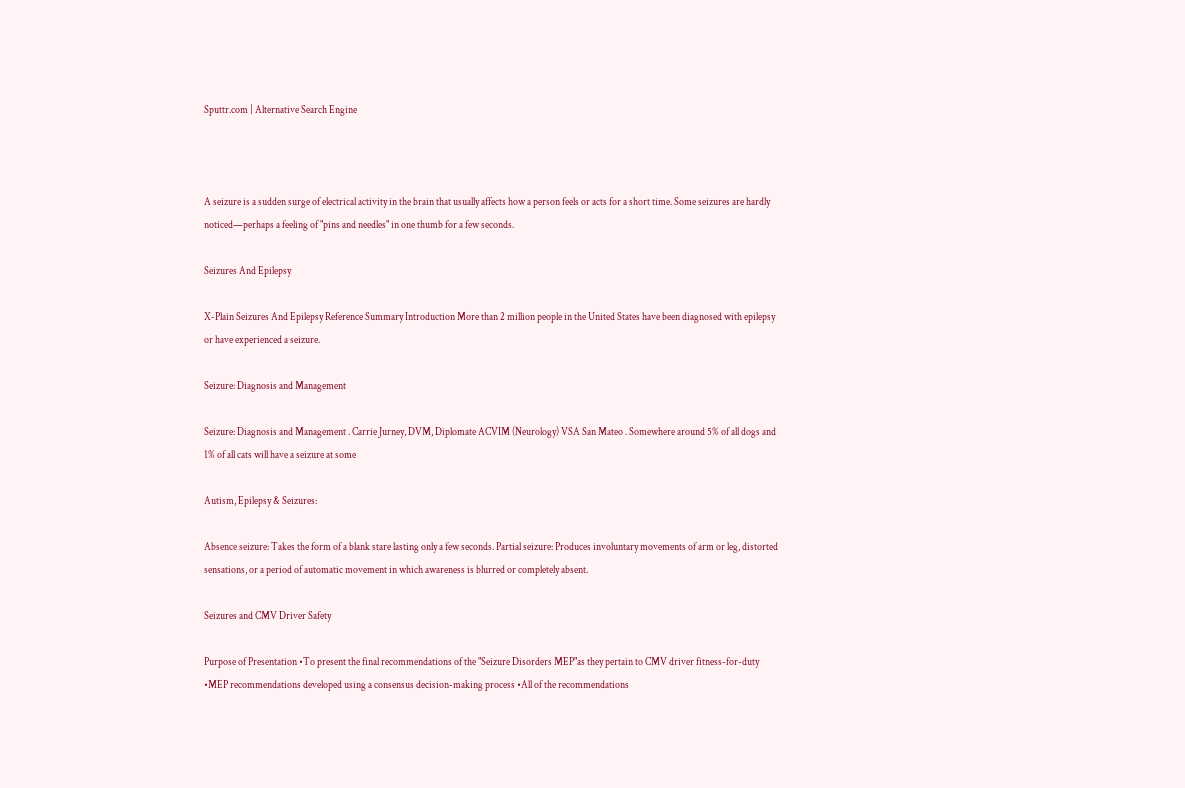Sputtr.com | Alternative Search Engine



A seizure is a sudden surge of electrical activity in the brain that usually affects how a person feels or acts for a short time. Some seizures are hardly noticed—perhaps a feeling of "pins and needles" in one thumb for a few seconds.

Seizures And Epilepsy

X-Plain Seizures And Epilepsy Reference Summary Introduction More than 2 million people in the United States have been diagnosed with epilepsy or have experienced a seizure.

Seizure: Diagnosis and Management

Seizure: Diagnosis and Management . Carrie Jurney, DVM, Diplomate ACVIM (Neurology) VSA San Mateo . Somewhere around 5% of all dogs and 1% of all cats will have a seizure at some

Autism, Epilepsy & Seizures:

Absence seizure: Takes the form of a blank stare lasting only a few seconds. Partial seizure: Produces involuntary movements of arm or leg, distorted sensations, or a period of automatic movement in which awareness is blurred or completely absent.

Seizures and CMV Driver Safety

Purpose of Presentation •To present the final recommendations of the "Seizure Disorders MEP"as they pertain to CMV driver fitness-for-duty •MEP recommendations developed using a consensus decision-making process •All of the recommendations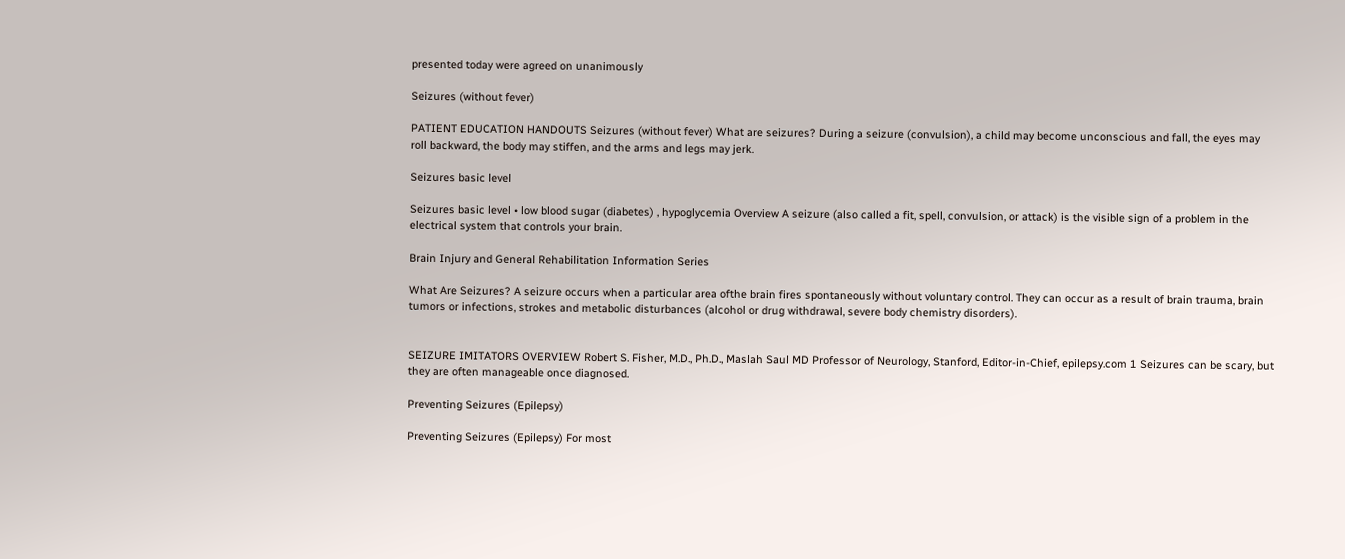presented today were agreed on unanimously

Seizures (without fever)

PATIENT EDUCATION HANDOUTS Seizures (without fever) What are seizures? During a seizure (convulsion), a child may become unconscious and fall, the eyes may roll backward, the body may stiffen, and the arms and legs may jerk.

Seizures basic level

Seizures basic level • low blood sugar (diabetes) , hypoglycemia Overview A seizure (also called a fit, spell, convulsion, or attack) is the visible sign of a problem in the electrical system that controls your brain.

Brain Injury and General Rehabilitation Information Series

What Are Seizures? A seizure occurs when a particular area ofthe brain fires spontaneously without voluntary control. They can occur as a result of brain trauma, brain tumors or infections, strokes and metabolic disturbances (alcohol or drug withdrawal, severe body chemistry disorders).


SEIZURE IMITATORS OVERVIEW Robert S. Fisher, M.D., Ph.D., Maslah Saul MD Professor of Neurology, Stanford, Editor-in-Chief, epilepsy.com 1 Seizures can be scary, but they are often manageable once diagnosed.

Preventing Seizures (Epilepsy)

Preventing Seizures (Epilepsy) For most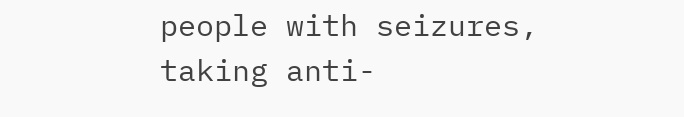people with seizures, taking anti-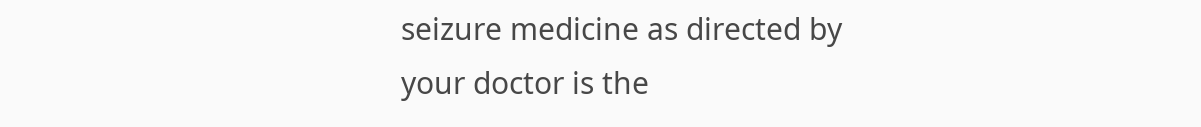seizure medicine as directed by your doctor is the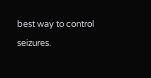best way to control seizures.